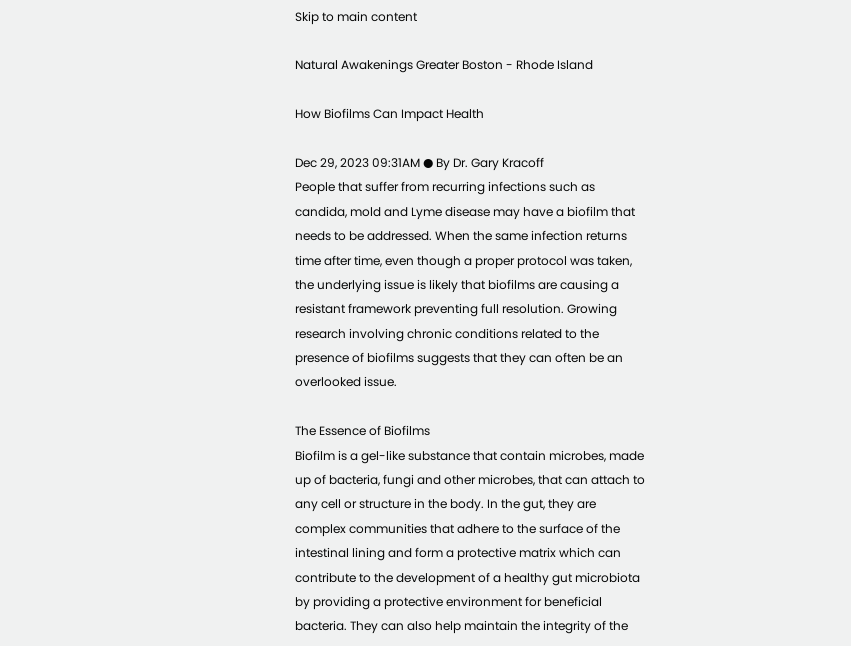Skip to main content

Natural Awakenings Greater Boston - Rhode Island

How Biofilms Can Impact Health

Dec 29, 2023 09:31AM ● By Dr. Gary Kracoff
People that suffer from recurring infections such as candida, mold and Lyme disease may have a biofilm that needs to be addressed. When the same infection returns time after time, even though a proper protocol was taken, the underlying issue is likely that biofilms are causing a resistant framework preventing full resolution. Growing research involving chronic conditions related to the presence of biofilms suggests that they can often be an overlooked issue.

The Essence of Biofilms
Biofilm is a gel-like substance that contain microbes, made up of bacteria, fungi and other microbes, that can attach to any cell or structure in the body. In the gut, they are complex communities that adhere to the surface of the intestinal lining and form a protective matrix which can contribute to the development of a healthy gut microbiota by providing a protective environment for beneficial bacteria. They can also help maintain the integrity of the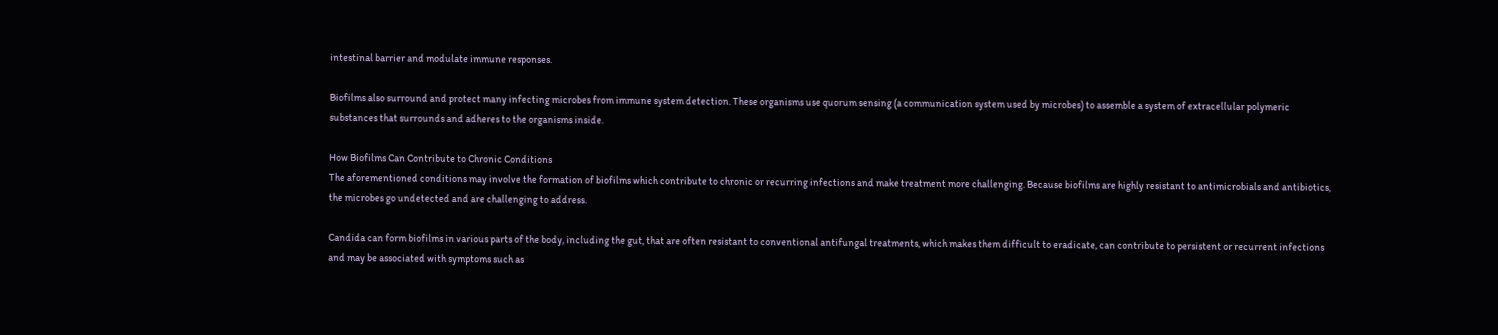intestinal barrier and modulate immune responses.

Biofilms also surround and protect many infecting microbes from immune system detection. These organisms use quorum sensing (a communication system used by microbes) to assemble a system of extracellular polymeric substances that surrounds and adheres to the organisms inside.

How Biofilms Can Contribute to Chronic Conditions
The aforementioned conditions may involve the formation of biofilms which contribute to chronic or recurring infections and make treatment more challenging. Because biofilms are highly resistant to antimicrobials and antibiotics, the microbes go undetected and are challenging to address.

Candida can form biofilms in various parts of the body, including the gut, that are often resistant to conventional antifungal treatments, which makes them difficult to eradicate, can contribute to persistent or recurrent infections and may be associated with symptoms such as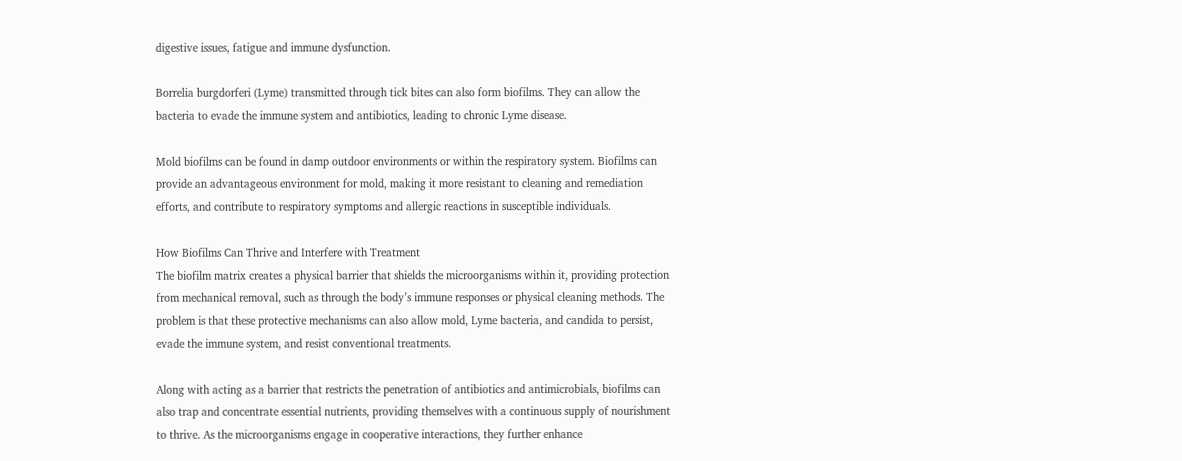digestive issues, fatigue and immune dysfunction.

Borrelia burgdorferi (Lyme) transmitted through tick bites can also form biofilms. They can allow the bacteria to evade the immune system and antibiotics, leading to chronic Lyme disease.

Mold biofilms can be found in damp outdoor environments or within the respiratory system. Biofilms can provide an advantageous environment for mold, making it more resistant to cleaning and remediation efforts, and contribute to respiratory symptoms and allergic reactions in susceptible individuals.

How Biofilms Can Thrive and Interfere with Treatment
The biofilm matrix creates a physical barrier that shields the microorganisms within it, providing protection from mechanical removal, such as through the body’s immune responses or physical cleaning methods. The problem is that these protective mechanisms can also allow mold, Lyme bacteria, and candida to persist, evade the immune system, and resist conventional treatments.

Along with acting as a barrier that restricts the penetration of antibiotics and antimicrobials, biofilms can also trap and concentrate essential nutrients, providing themselves with a continuous supply of nourishment to thrive. As the microorganisms engage in cooperative interactions, they further enhance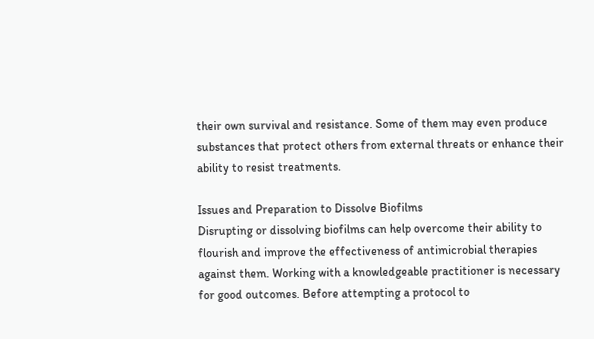their own survival and resistance. Some of them may even produce substances that protect others from external threats or enhance their ability to resist treatments.

Issues and Preparation to Dissolve Biofilms
Disrupting or dissolving biofilms can help overcome their ability to flourish and improve the effectiveness of antimicrobial therapies against them. Working with a knowledgeable practitioner is necessary for good outcomes. Before attempting a protocol to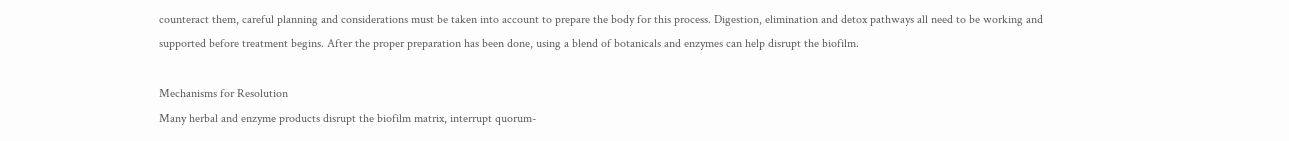counteract them, careful planning and considerations must be taken into account to prepare the body for this process. Digestion, elimination and detox pathways all need to be working and supported before treatment begins. After the proper preparation has been done, using a blend of botanicals and enzymes can help disrupt the biofilm.

Mechanisms for Resolution
Many herbal and enzyme products disrupt the biofilm matrix, interrupt quorum-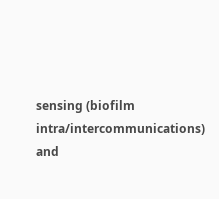sensing (biofilm intra/intercommunications) and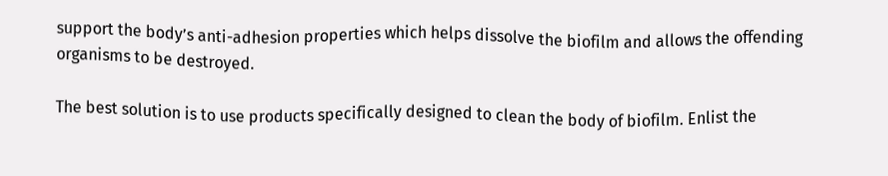support the body’s anti-adhesion properties which helps dissolve the biofilm and allows the offending organisms to be destroyed.

The best solution is to use products specifically designed to clean the body of biofilm. Enlist the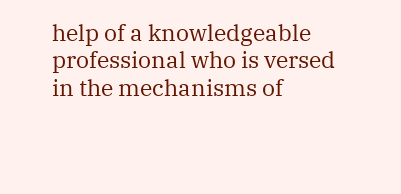help of a knowledgeable professional who is versed in the mechanisms of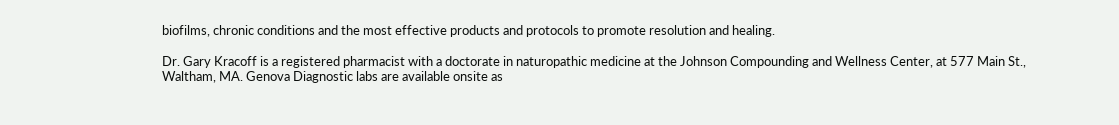biofilms, chronic conditions and the most effective products and protocols to promote resolution and healing.

Dr. Gary Kracoff is a registered pharmacist with a doctorate in naturopathic medicine at the Johnson Compounding and Wellness Center, at 577 Main St., Waltham, MA. Genova Diagnostic labs are available onsite as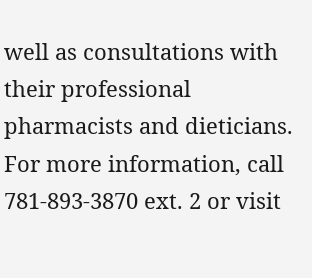well as consultations with their professional pharmacists and dieticians. For more information, call 781-893-3870 ext. 2 or visit